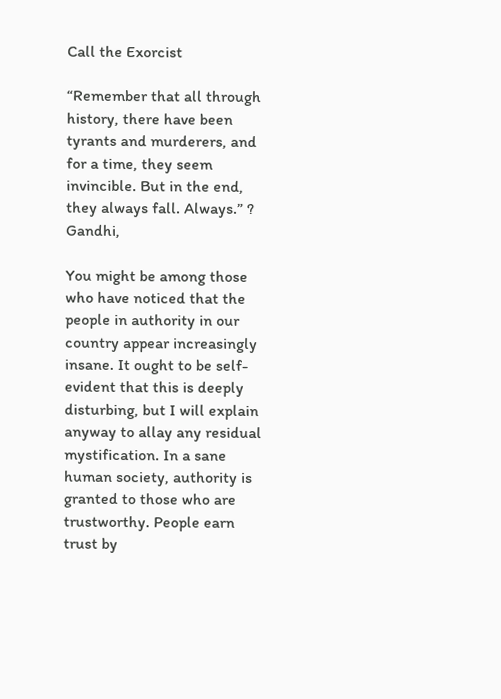Call the Exorcist

“Remember that all through history, there have been tyrants and murderers, and for a time, they seem invincible. But in the end, they always fall. Always.” ? Gandhi,

You might be among those who have noticed that the people in authority in our country appear increasingly insane. It ought to be self-evident that this is deeply disturbing, but I will explain anyway to allay any residual mystification. In a sane human society, authority is granted to those who are trustworthy. People earn trust by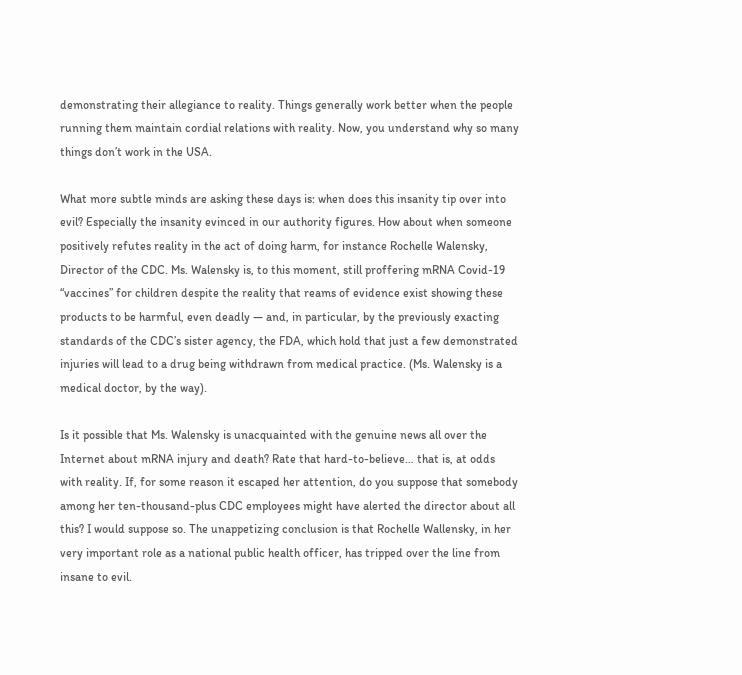demonstrating their allegiance to reality. Things generally work better when the people running them maintain cordial relations with reality. Now, you understand why so many things don’t work in the USA.

What more subtle minds are asking these days is: when does this insanity tip over into evil? Especially the insanity evinced in our authority figures. How about when someone positively refutes reality in the act of doing harm, for instance Rochelle Walensky, Director of the CDC. Ms. Walensky is, to this moment, still proffering mRNA Covid-19 “vaccines” for children despite the reality that reams of evidence exist showing these products to be harmful, even deadly — and, in particular, by the previously exacting standards of the CDC’s sister agency, the FDA, which hold that just a few demonstrated injuries will lead to a drug being withdrawn from medical practice. (Ms. Walensky is a medical doctor, by the way).

Is it possible that Ms. Walensky is unacquainted with the genuine news all over the Internet about mRNA injury and death? Rate that hard-to-believe… that is, at odds with reality. If, for some reason it escaped her attention, do you suppose that somebody among her ten-thousand-plus CDC employees might have alerted the director about all this? I would suppose so. The unappetizing conclusion is that Rochelle Wallensky, in her very important role as a national public health officer, has tripped over the line from insane to evil.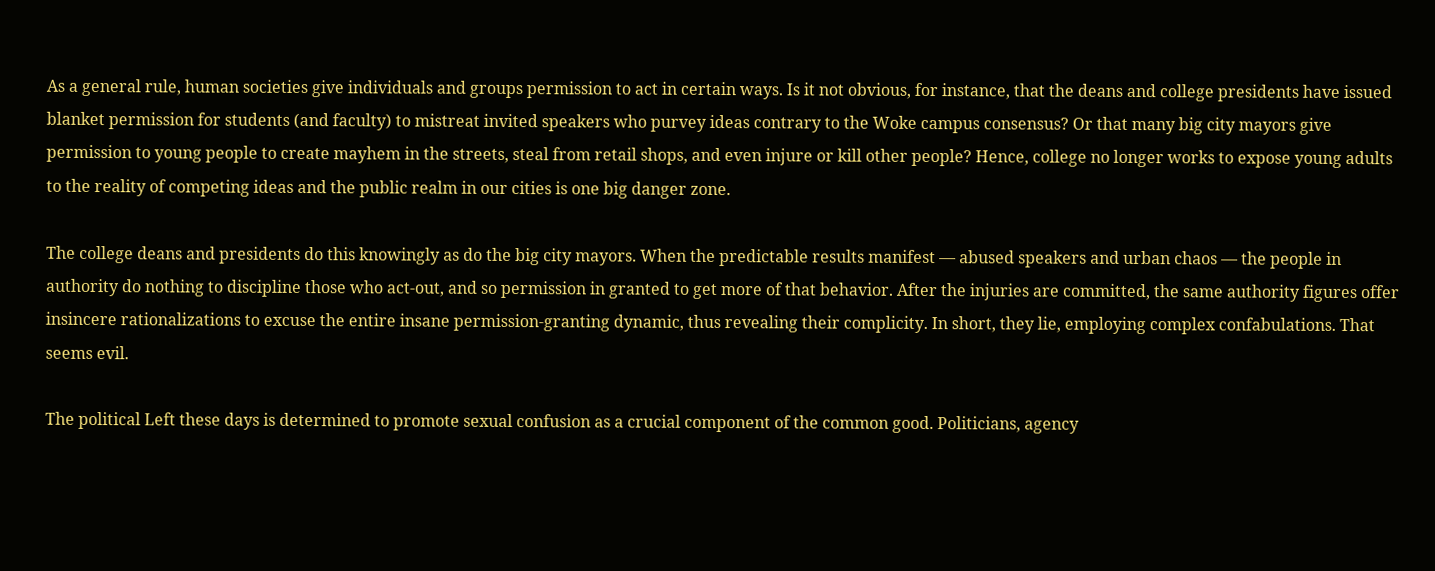As a general rule, human societies give individuals and groups permission to act in certain ways. Is it not obvious, for instance, that the deans and college presidents have issued blanket permission for students (and faculty) to mistreat invited speakers who purvey ideas contrary to the Woke campus consensus? Or that many big city mayors give permission to young people to create mayhem in the streets, steal from retail shops, and even injure or kill other people? Hence, college no longer works to expose young adults to the reality of competing ideas and the public realm in our cities is one big danger zone.

The college deans and presidents do this knowingly as do the big city mayors. When the predictable results manifest — abused speakers and urban chaos — the people in authority do nothing to discipline those who act-out, and so permission in granted to get more of that behavior. After the injuries are committed, the same authority figures offer insincere rationalizations to excuse the entire insane permission-granting dynamic, thus revealing their complicity. In short, they lie, employing complex confabulations. That seems evil.

The political Left these days is determined to promote sexual confusion as a crucial component of the common good. Politicians, agency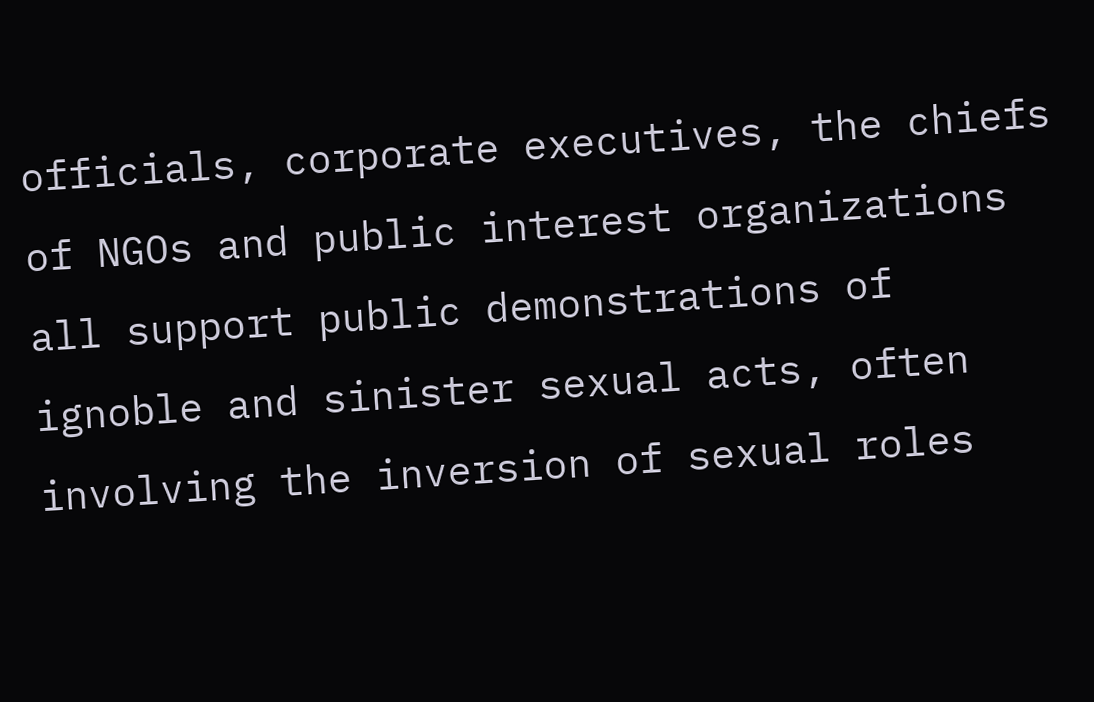officials, corporate executives, the chiefs of NGOs and public interest organizations all support public demonstrations of ignoble and sinister sexual acts, often involving the inversion of sexual roles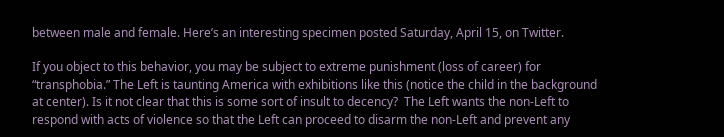between male and female. Here’s an interesting specimen posted Saturday, April 15, on Twitter.

If you object to this behavior, you may be subject to extreme punishment (loss of career) for “transphobia.” The Left is taunting America with exhibitions like this (notice the child in the background at center). Is it not clear that this is some sort of insult to decency?  The Left wants the non-Left to respond with acts of violence so that the Left can proceed to disarm the non-Left and prevent any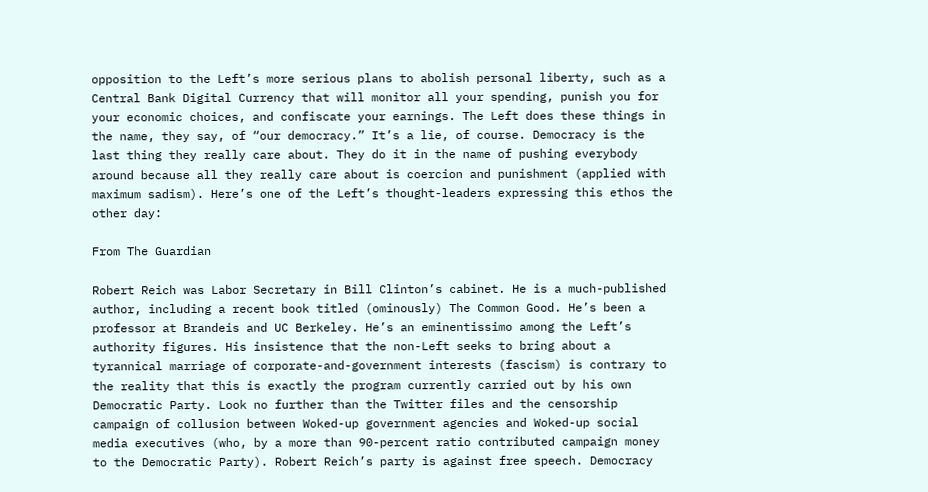opposition to the Left’s more serious plans to abolish personal liberty, such as a Central Bank Digital Currency that will monitor all your spending, punish you for your economic choices, and confiscate your earnings. The Left does these things in the name, they say, of “our democracy.” It’s a lie, of course. Democracy is the last thing they really care about. They do it in the name of pushing everybody around because all they really care about is coercion and punishment (applied with maximum sadism). Here’s one of the Left’s thought-leaders expressing this ethos the other day:

From The Guardian

Robert Reich was Labor Secretary in Bill Clinton’s cabinet. He is a much-published author, including a recent book titled (ominously) The Common Good. He’s been a professor at Brandeis and UC Berkeley. He’s an eminentissimo among the Left’s authority figures. His insistence that the non-Left seeks to bring about a tyrannical marriage of corporate-and-government interests (fascism) is contrary to the reality that this is exactly the program currently carried out by his own Democratic Party. Look no further than the Twitter files and the censorship campaign of collusion between Woked-up government agencies and Woked-up social media executives (who, by a more than 90-percent ratio contributed campaign money to the Democratic Party). Robert Reich’s party is against free speech. Democracy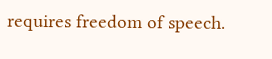requires freedom of speech.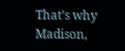That’s why Madison,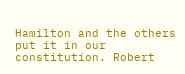Hamilton and the others put it in our constitution. Robert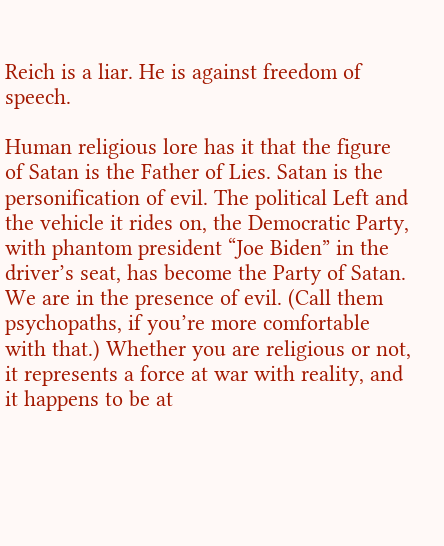Reich is a liar. He is against freedom of speech.

Human religious lore has it that the figure of Satan is the Father of Lies. Satan is the personification of evil. The political Left and the vehicle it rides on, the Democratic Party, with phantom president “Joe Biden” in the driver’s seat, has become the Party of Satan. We are in the presence of evil. (Call them psychopaths, if you’re more comfortable with that.) Whether you are religious or not, it represents a force at war with reality, and it happens to be at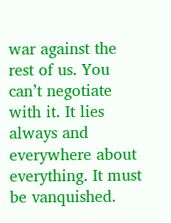war against the rest of us. You can’t negotiate with it. It lies always and everywhere about everything. It must be vanquished.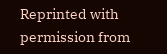Reprinted with permission from